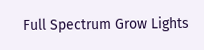Full Spectrum Grow Lights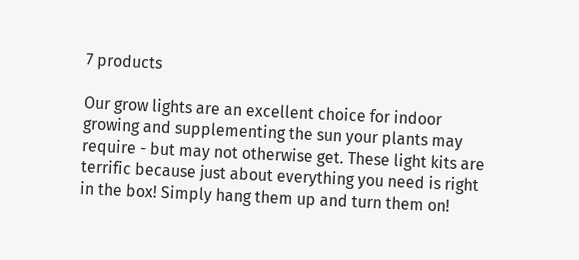7 products

Our grow lights are an excellent choice for indoor growing and supplementing the sun your plants may require - but may not otherwise get. These light kits are terrific because just about everything you need is right in the box! Simply hang them up and turn them on!